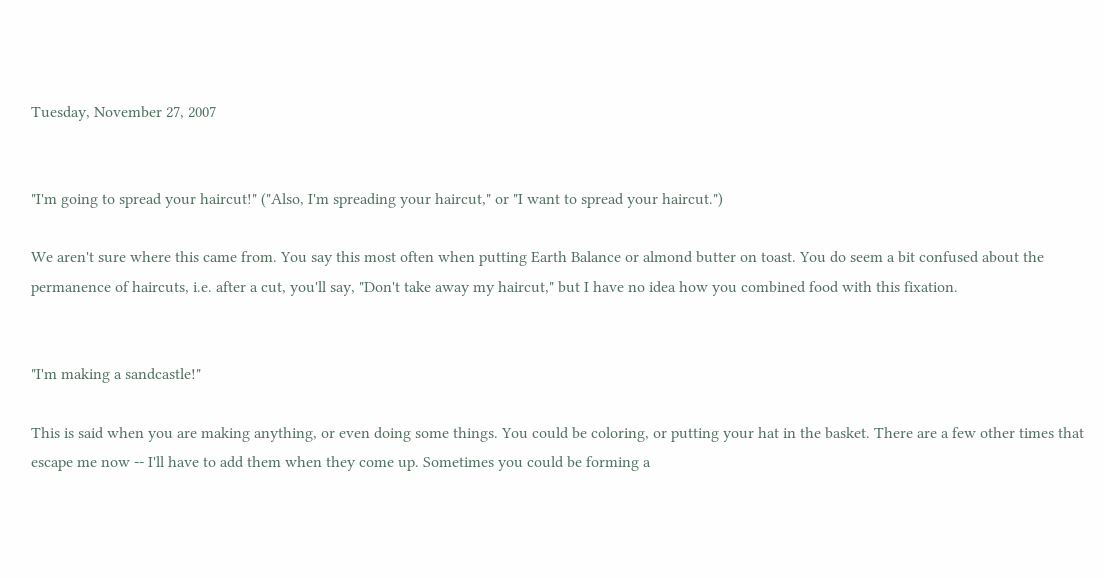Tuesday, November 27, 2007


"I'm going to spread your haircut!" ("Also, I'm spreading your haircut," or "I want to spread your haircut.")

We aren't sure where this came from. You say this most often when putting Earth Balance or almond butter on toast. You do seem a bit confused about the permanence of haircuts, i.e. after a cut, you'll say, "Don't take away my haircut," but I have no idea how you combined food with this fixation.


"I'm making a sandcastle!"

This is said when you are making anything, or even doing some things. You could be coloring, or putting your hat in the basket. There are a few other times that escape me now -- I'll have to add them when they come up. Sometimes you could be forming a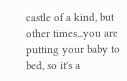castle of a kind, but other times...you are putting your baby to bed, so it's a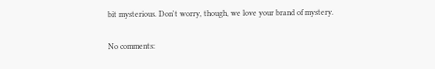bit mysterious. Don't worry, though, we love your brand of mystery.

No comments: